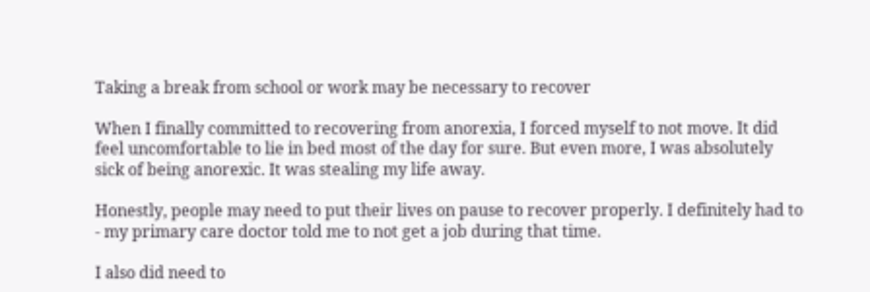Taking a break from school or work may be necessary to recover

When I finally committed to recovering from anorexia, I forced myself to not move. It did feel uncomfortable to lie in bed most of the day for sure. But even more, I was absolutely sick of being anorexic. It was stealing my life away.

Honestly, people may need to put their lives on pause to recover properly. I definitely had to - my primary care doctor told me to not get a job during that time.

I also did need to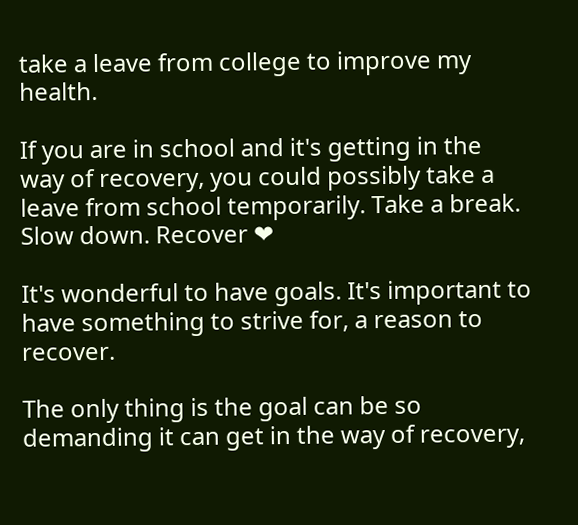take a leave from college to improve my health.

If you are in school and it's getting in the way of recovery, you could possibly take a leave from school temporarily. Take a break. Slow down. Recover ❤

It's wonderful to have goals. It's important to have something to strive for, a reason to recover.

The only thing is the goal can be so demanding it can get in the way of recovery,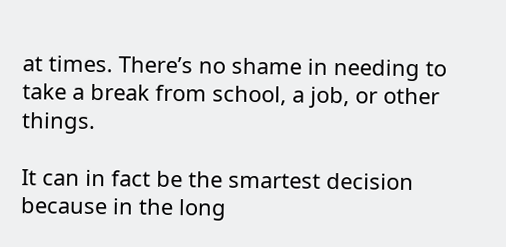at times. There’s no shame in needing to take a break from school, a job, or other things.

It can in fact be the smartest decision because in the long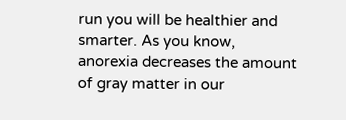run you will be healthier and smarter. As you know, anorexia decreases the amount of gray matter in our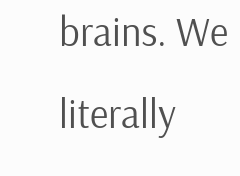brains. We literally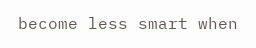become less smart when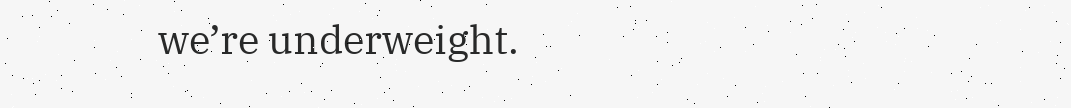we’re underweight.